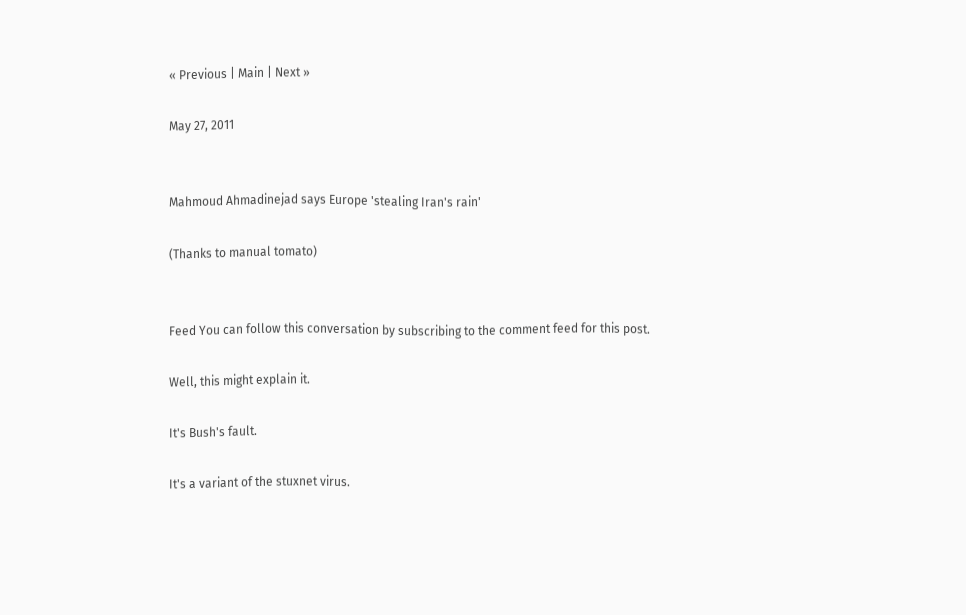« Previous | Main | Next »

May 27, 2011


Mahmoud Ahmadinejad says Europe 'stealing Iran's rain'

(Thanks to manual tomato)


Feed You can follow this conversation by subscribing to the comment feed for this post.

Well, this might explain it.

It's Bush's fault.

It's a variant of the stuxnet virus.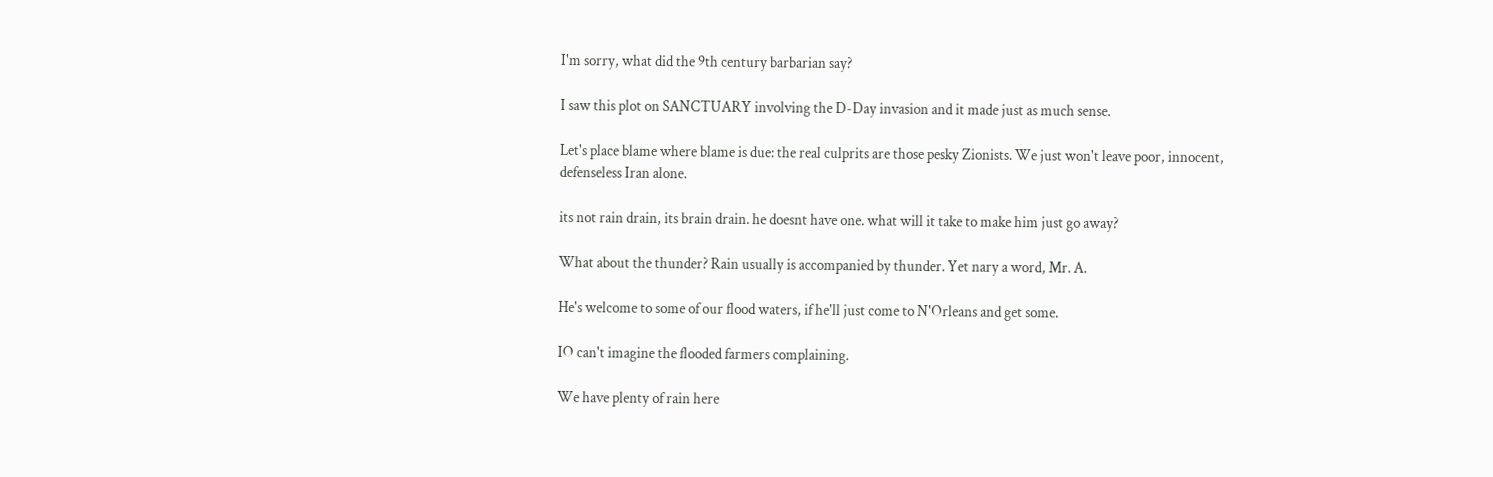I'm sorry, what did the 9th century barbarian say?

I saw this plot on SANCTUARY involving the D-Day invasion and it made just as much sense.

Let's place blame where blame is due: the real culprits are those pesky Zionists. We just won't leave poor, innocent, defenseless Iran alone.

its not rain drain, its brain drain. he doesnt have one. what will it take to make him just go away?

What about the thunder? Rain usually is accompanied by thunder. Yet nary a word, Mr. A.

He's welcome to some of our flood waters, if he'll just come to N'Orleans and get some.

IO can't imagine the flooded farmers complaining.

We have plenty of rain here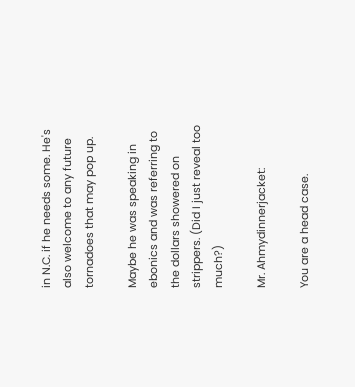in N.C. if he needs some. He's also welcome to any future tornadoes that may pop up.

Maybe he was speaking in ebonics and was referring to the dollars showered on strippers. (Did I just reveal too much?)

Mr. Ahmydinnerjacket:

You are a head case.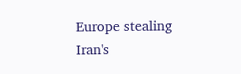Europe stealing Iran's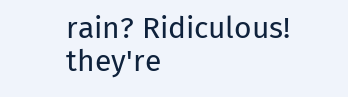rain? Ridiculous! they're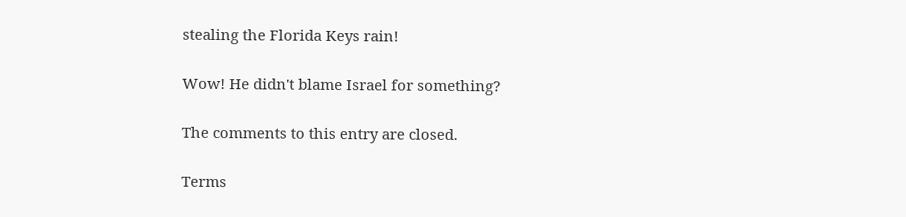stealing the Florida Keys rain!

Wow! He didn't blame Israel for something?

The comments to this entry are closed.

Terms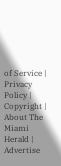of Service | Privacy Policy | Copyright | About The Miami Herald | Advertise